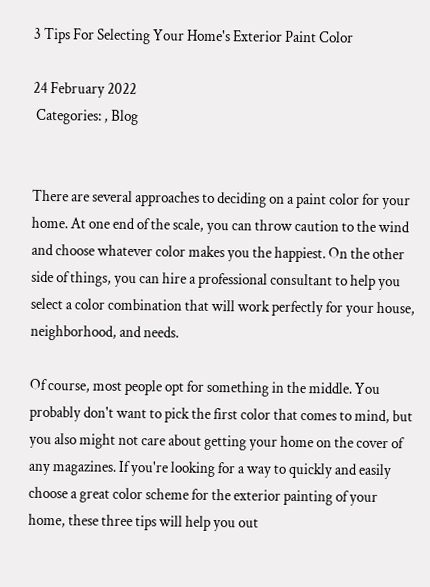3 Tips For Selecting Your Home's Exterior Paint Color

24 February 2022
 Categories: , Blog


There are several approaches to deciding on a paint color for your home. At one end of the scale, you can throw caution to the wind and choose whatever color makes you the happiest. On the other side of things, you can hire a professional consultant to help you select a color combination that will work perfectly for your house, neighborhood, and needs.

Of course, most people opt for something in the middle. You probably don't want to pick the first color that comes to mind, but you also might not care about getting your home on the cover of any magazines. If you're looking for a way to quickly and easily choose a great color scheme for the exterior painting of your home, these three tips will help you out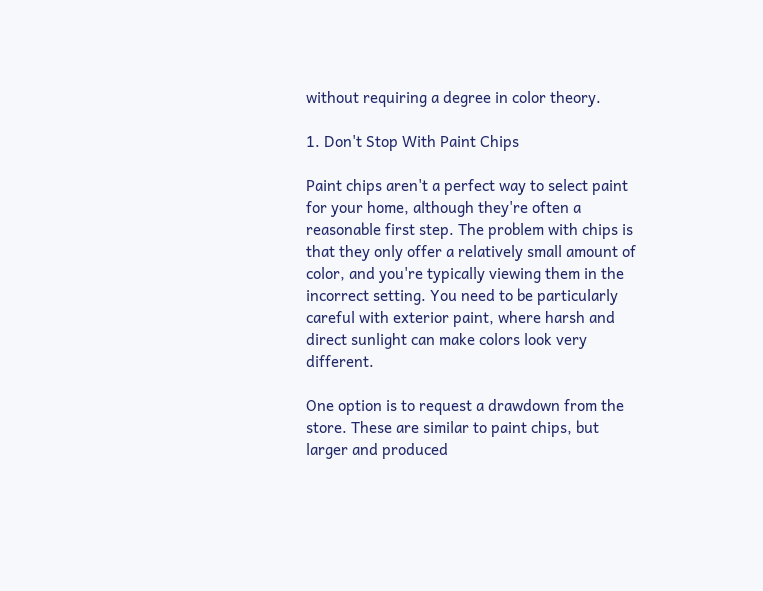without requiring a degree in color theory.

1. Don't Stop With Paint Chips

Paint chips aren't a perfect way to select paint for your home, although they're often a reasonable first step. The problem with chips is that they only offer a relatively small amount of color, and you're typically viewing them in the incorrect setting. You need to be particularly careful with exterior paint, where harsh and direct sunlight can make colors look very different.

One option is to request a drawdown from the store. These are similar to paint chips, but larger and produced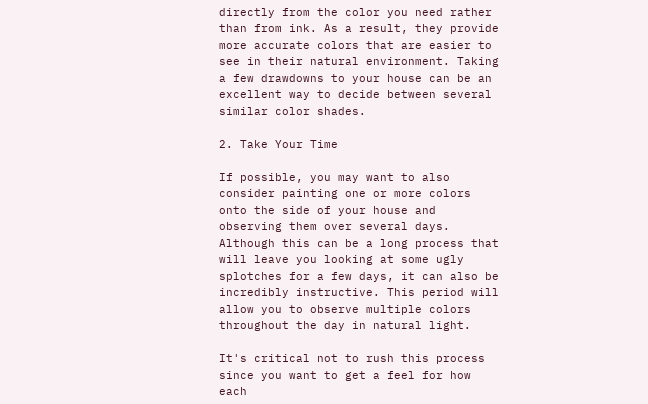directly from the color you need rather than from ink. As a result, they provide more accurate colors that are easier to see in their natural environment. Taking a few drawdowns to your house can be an excellent way to decide between several similar color shades.

2. Take Your Time

If possible, you may want to also consider painting one or more colors onto the side of your house and observing them over several days. Although this can be a long process that will leave you looking at some ugly splotches for a few days, it can also be incredibly instructive. This period will allow you to observe multiple colors throughout the day in natural light.

It's critical not to rush this process since you want to get a feel for how each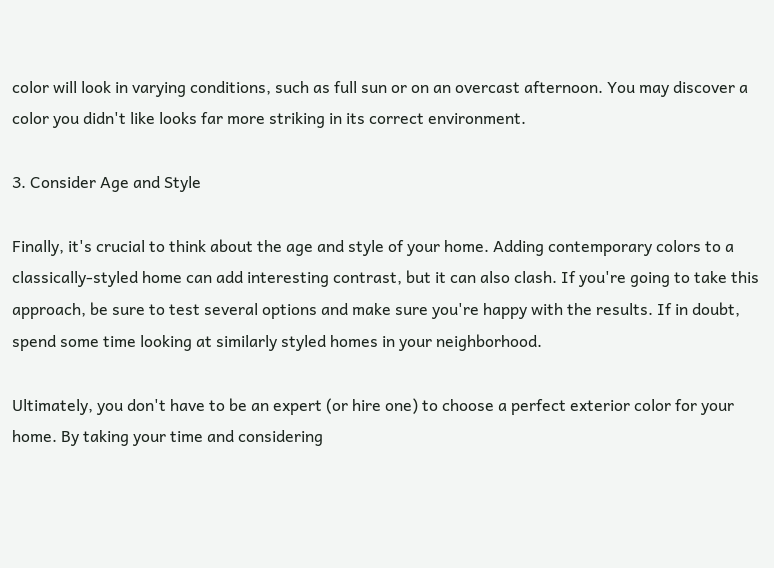color will look in varying conditions, such as full sun or on an overcast afternoon. You may discover a color you didn't like looks far more striking in its correct environment.

3. Consider Age and Style

Finally, it's crucial to think about the age and style of your home. Adding contemporary colors to a classically-styled home can add interesting contrast, but it can also clash. If you're going to take this approach, be sure to test several options and make sure you're happy with the results. If in doubt, spend some time looking at similarly styled homes in your neighborhood.

Ultimately, you don't have to be an expert (or hire one) to choose a perfect exterior color for your home. By taking your time and considering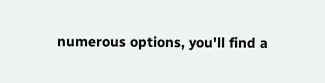numerous options, you'll find a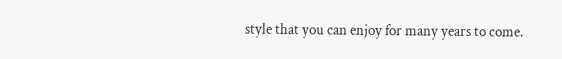style that you can enjoy for many years to come.